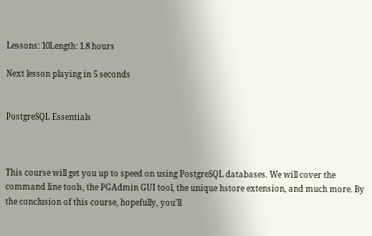Lessons: 10Length: 1.8 hours

Next lesson playing in 5 seconds


PostgreSQL Essentials



This course will get you up to speed on using PostgreSQL databases. We will cover the command line tools, the PGAdmin GUI tool, the unique hstore extension, and much more. By the conclusion of this course, hopefully, you’ll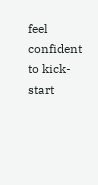feel confident to kick-start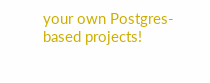your own Postgres-based projects!